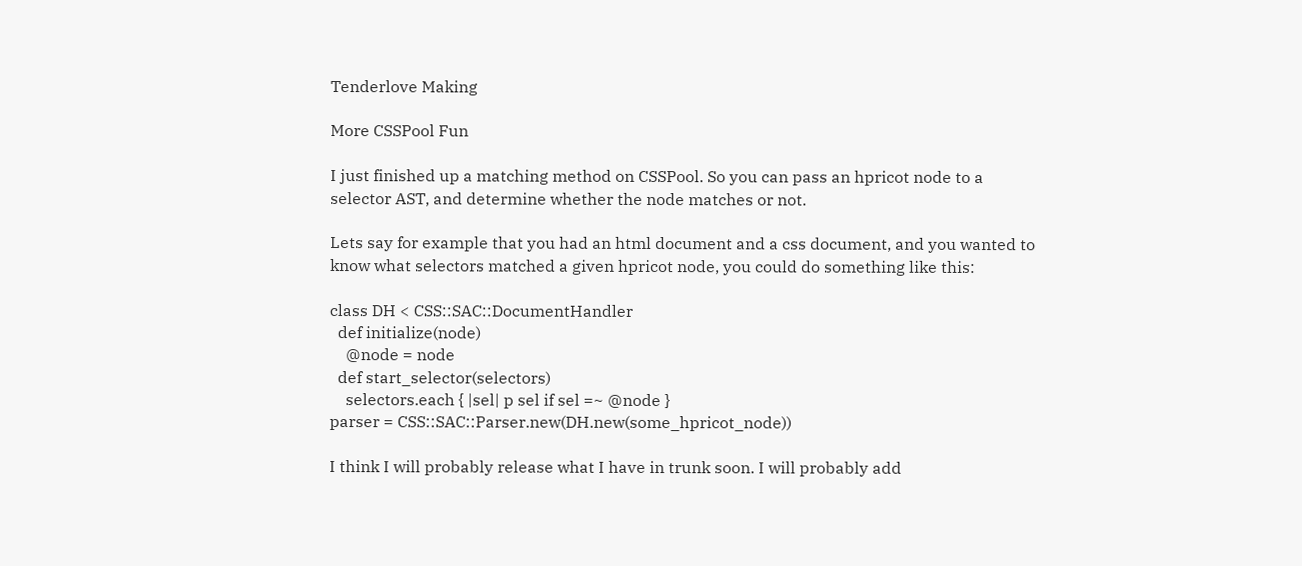Tenderlove Making

More CSSPool Fun

I just finished up a matching method on CSSPool. So you can pass an hpricot node to a selector AST, and determine whether the node matches or not.

Lets say for example that you had an html document and a css document, and you wanted to know what selectors matched a given hpricot node, you could do something like this:

class DH < CSS::SAC::DocumentHandler
  def initialize(node)
    @node = node
  def start_selector(selectors)
    selectors.each { |sel| p sel if sel =~ @node }
parser = CSS::SAC::Parser.new(DH.new(some_hpricot_node))

I think I will probably release what I have in trunk soon. I will probably add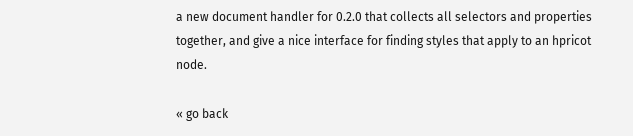a new document handler for 0.2.0 that collects all selectors and properties together, and give a nice interface for finding styles that apply to an hpricot node.

« go back